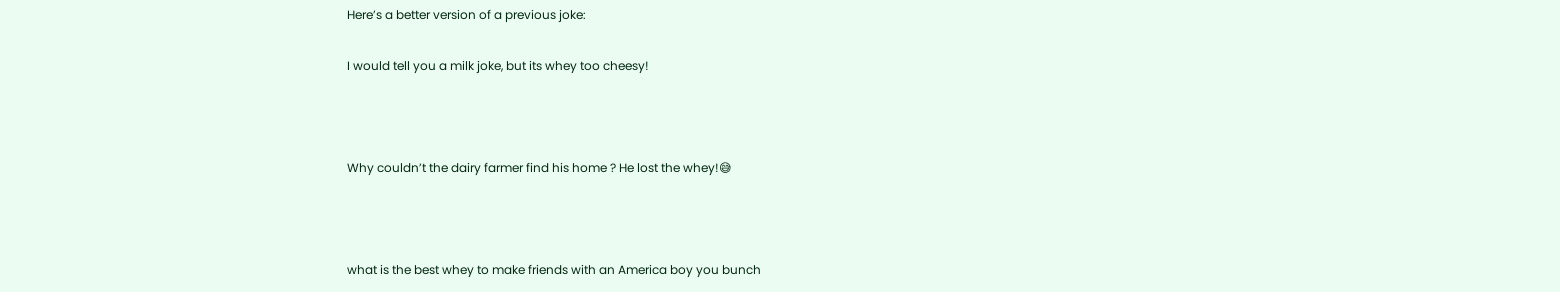Here’s a better version of a previous joke:

I would tell you a milk joke, but its whey too cheesy!



Why couldn’t the dairy farmer find his home ? He lost the whey!😅



what is the best whey to make friends with an America boy you bunch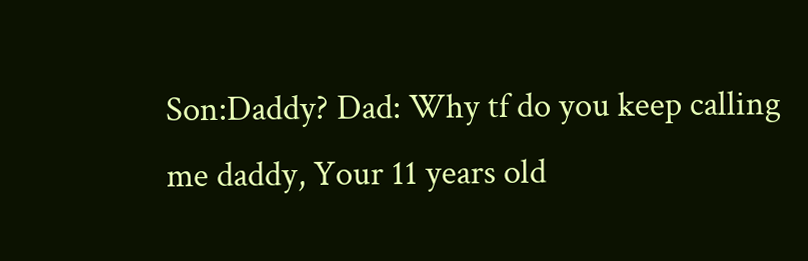Son:Daddy? Dad: Why tf do you keep calling me daddy, Your 11 years old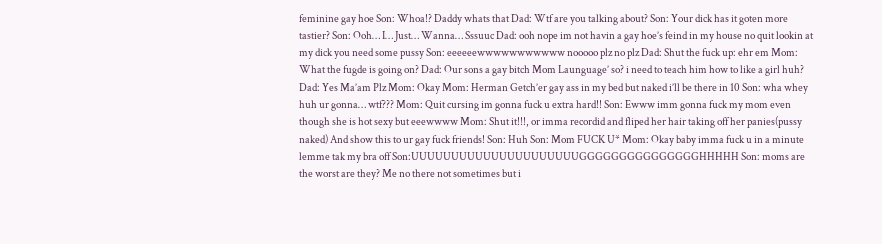feminine gay hoe Son: Whoa!? Daddy whats that Dad: Wtf are you talking about? Son: Your dick has it goten more tastier? Son: Ooh… I… Just… Wanna… Sssuuc Dad: ooh nope im not havin a gay hoe’s feind in my house no quit lookin at my dick you need some pussy Son: eeeeeewwwwwwwwwww nooooo plz no plz Dad: Shut the fuck up: ehr em Mom: What the fugde is going on? Dad: Our sons a gay bitch Mom Launguage’ so? i need to teach him how to like a girl huh? Dad: Yes Ma’am Plz Mom: Okay Mom: Herman Getch’er gay ass in my bed but naked i’ll be there in 10 Son: wha whey huh ur gonna… wtf??? Mom: Quit cursing im gonna fuck u extra hard!! Son: Ewww imm gonna fuck my mom even though she is hot sexy but eeewwww Mom: Shut it!!!, or imma recordid and fliped her hair taking off her panies(pussy naked) And show this to ur gay fuck friends! Son: Huh Son: Mom FUCK U* Mom: Okay baby imma fuck u in a minute lemme tak my bra off Son:UUUUUUUUUUUUUUUUUUUUUGGGGGGGGGGGGGGGHHHHH Son: moms are the worst are they? Me no there not sometimes but i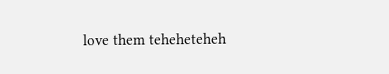love them teheheteheh